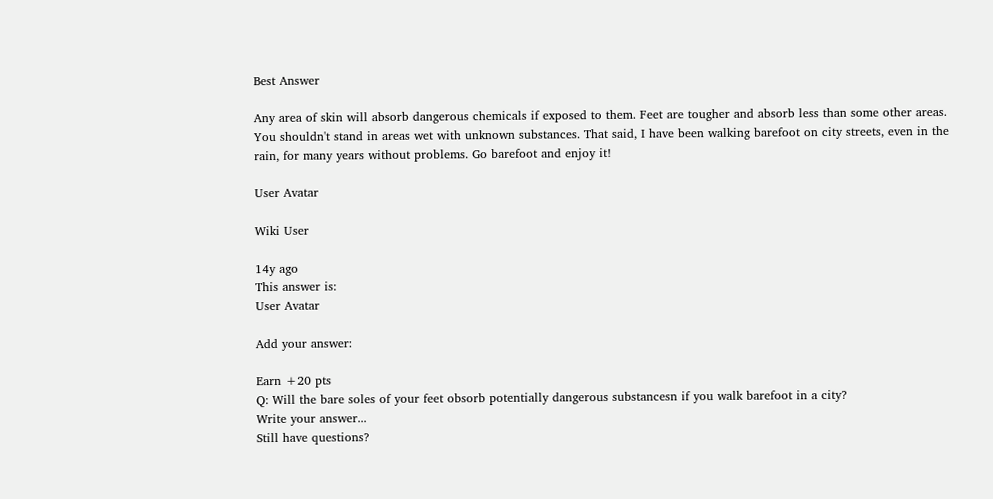Best Answer

Any area of skin will absorb dangerous chemicals if exposed to them. Feet are tougher and absorb less than some other areas. You shouldn't stand in areas wet with unknown substances. That said, I have been walking barefoot on city streets, even in the rain, for many years without problems. Go barefoot and enjoy it!

User Avatar

Wiki User

14y ago
This answer is:
User Avatar

Add your answer:

Earn +20 pts
Q: Will the bare soles of your feet obsorb potentially dangerous substancesn if you walk barefoot in a city?
Write your answer...
Still have questions?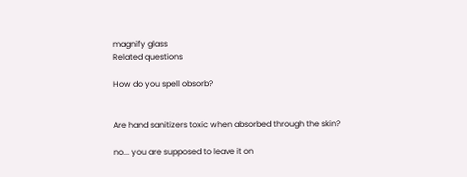magnify glass
Related questions

How do you spell obsorb?


Are hand sanitizers toxic when absorbed through the skin?

no... you are supposed to leave it on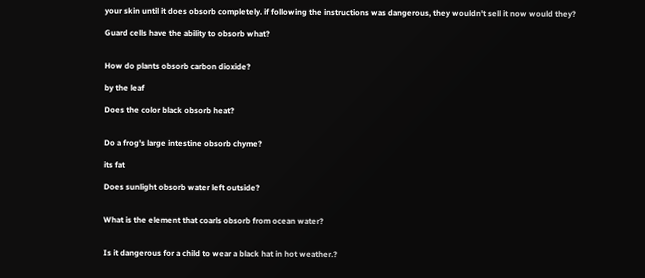your skin until it does obsorb completely. if following the instructions was dangerous, they wouldn't sell it now would they?

Guard cells have the ability to obsorb what?


How do plants obsorb carbon dioxide?

by the leaf

Does the color black obsorb heat?


Do a frog's large intestine obsorb chyme?

its fat

Does sunlight obsorb water left outside?


What is the element that coarls obsorb from ocean water?


Is it dangerous for a child to wear a black hat in hot weather.?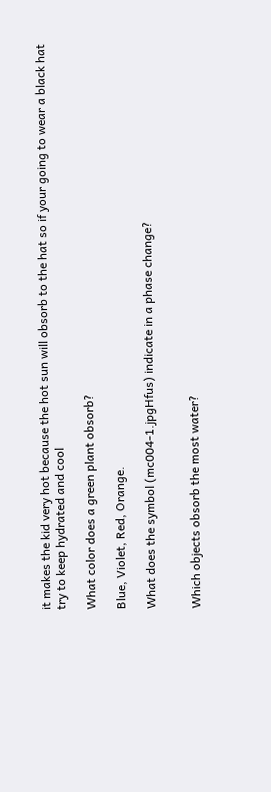it makes the kid very hot because the hot sun will obsorb to the hat so if your going to wear a black hat try to keep hydrated and cool

What color does a green plant obsorb?

Blue, Violet, Red, Orange.

What does the symbol (mc004-1.jpgHfus) indicate in a phase change?


Which objects obsorb the most water?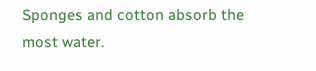Sponges and cotton absorb the most water.